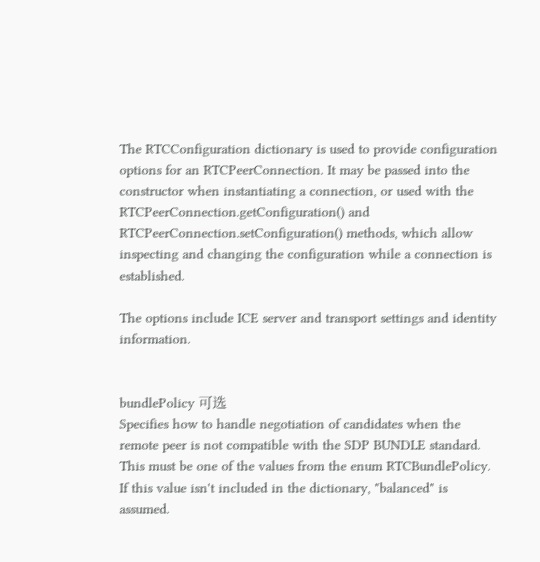The RTCConfiguration dictionary is used to provide configuration options for an RTCPeerConnection. It may be passed into the constructor when instantiating a connection, or used with the RTCPeerConnection.getConfiguration() and RTCPeerConnection.setConfiguration() methods, which allow inspecting and changing the configuration while a connection is established.

The options include ICE server and transport settings and identity information.


bundlePolicy 可选
Specifies how to handle negotiation of candidates when the remote peer is not compatible with the SDP BUNDLE standard. This must be one of the values from the enum RTCBundlePolicy. If this value isn't included in the dictionary, "balanced" is assumed.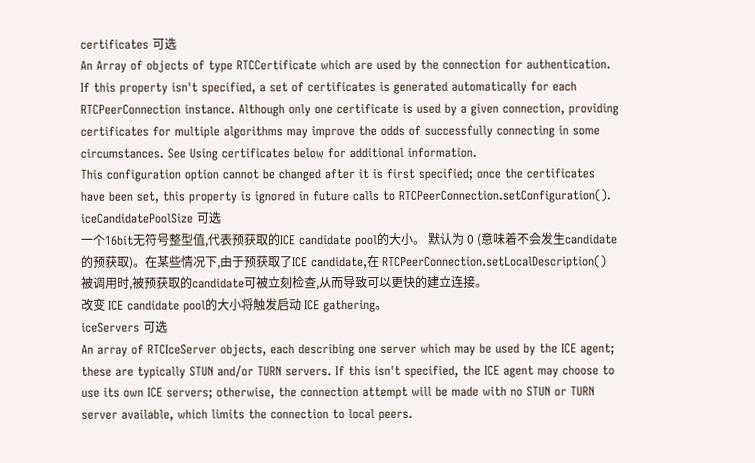certificates 可选
An Array of objects of type RTCCertificate which are used by the connection for authentication. If this property isn't specified, a set of certificates is generated automatically for each RTCPeerConnection instance. Although only one certificate is used by a given connection, providing certificates for multiple algorithms may improve the odds of successfully connecting in some circumstances. See Using certificates below for additional information.
This configuration option cannot be changed after it is first specified; once the certificates have been set, this property is ignored in future calls to RTCPeerConnection.setConfiguration().
iceCandidatePoolSize 可选
一个16bit无符号整型值,代表预获取的ICE candidate pool的大小。 默认为 0 (意味着不会发生candidate的预获取)。在某些情况下,由于预获取了ICE candidate,在 RTCPeerConnection.setLocalDescription() 被调用时,被预获取的candidate可被立刻检查,从而导致可以更快的建立连接。
改变 ICE candidate pool的大小将触发启动 ICE gathering。
iceServers 可选
An array of RTCIceServer objects, each describing one server which may be used by the ICE agent; these are typically STUN and/or TURN servers. If this isn't specified, the ICE agent may choose to use its own ICE servers; otherwise, the connection attempt will be made with no STUN or TURN server available, which limits the connection to local peers.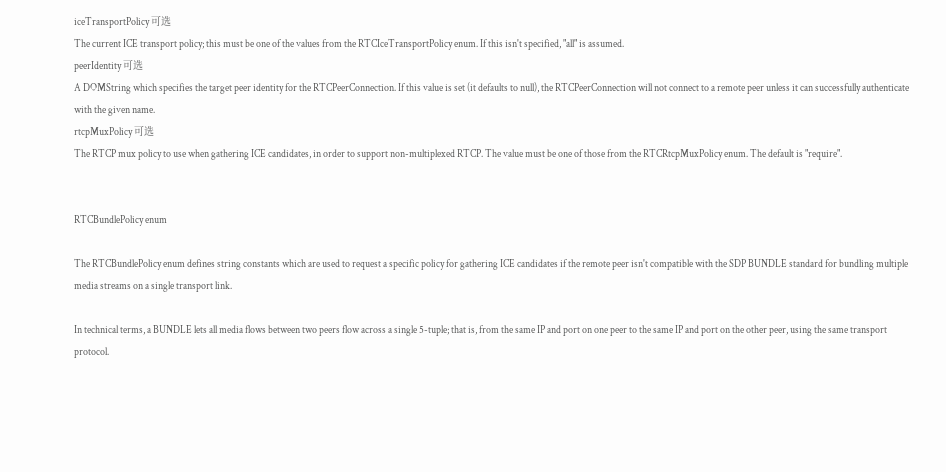iceTransportPolicy 可选
The current ICE transport policy; this must be one of the values from the RTCIceTransportPolicy enum. If this isn't specified, "all" is assumed.
peerIdentity 可选
A DOMString which specifies the target peer identity for the RTCPeerConnection. If this value is set (it defaults to null), the RTCPeerConnection will not connect to a remote peer unless it can successfully authenticate with the given name.
rtcpMuxPolicy 可选
The RTCP mux policy to use when gathering ICE candidates, in order to support non-multiplexed RTCP. The value must be one of those from the RTCRtcpMuxPolicy enum. The default is "require".


RTCBundlePolicy enum

The RTCBundlePolicy enum defines string constants which are used to request a specific policy for gathering ICE candidates if the remote peer isn't compatible with the SDP BUNDLE standard for bundling multiple media streams on a single transport link.

In technical terms, a BUNDLE lets all media flows between two peers flow across a single 5-tuple; that is, from the same IP and port on one peer to the same IP and port on the other peer, using the same transport protocol.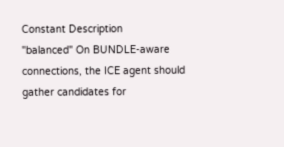Constant Description
"balanced" On BUNDLE-aware connections, the ICE agent should gather candidates for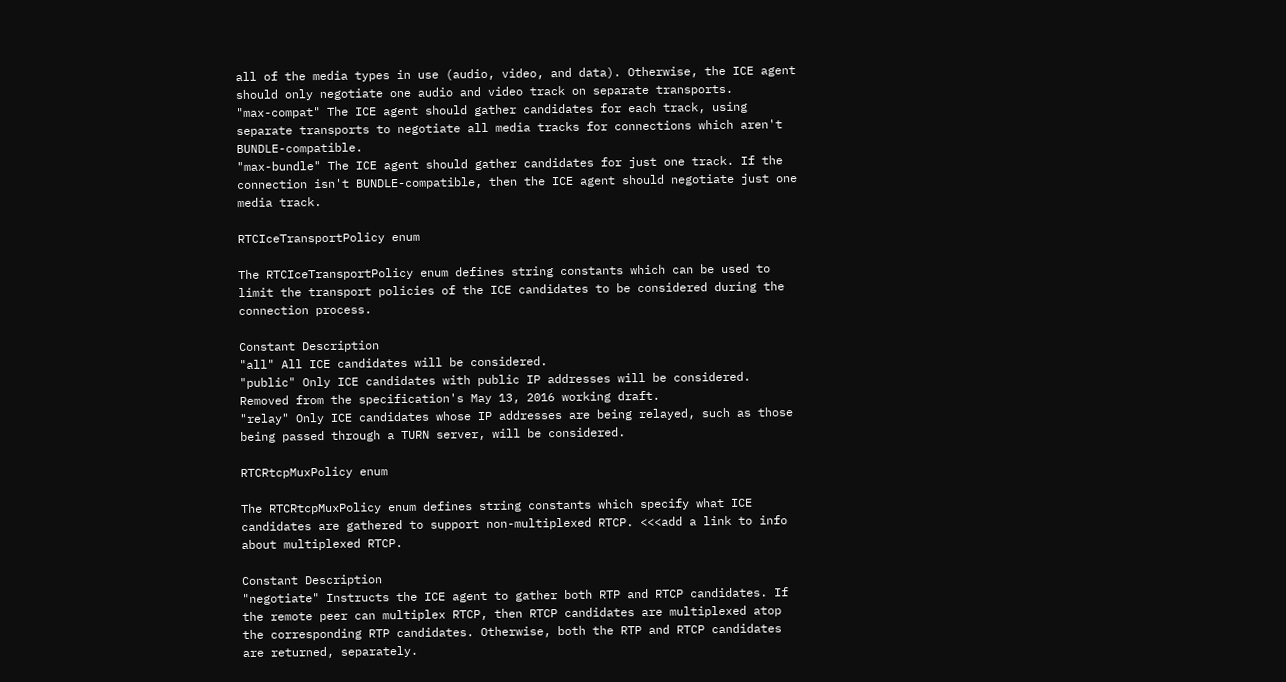all of the media types in use (audio, video, and data). Otherwise, the ICE agent should only negotiate one audio and video track on separate transports.
"max-compat" The ICE agent should gather candidates for each track, using separate transports to negotiate all media tracks for connections which aren't BUNDLE-compatible.
"max-bundle" The ICE agent should gather candidates for just one track. If the connection isn't BUNDLE-compatible, then the ICE agent should negotiate just one media track.

RTCIceTransportPolicy enum

The RTCIceTransportPolicy enum defines string constants which can be used to limit the transport policies of the ICE candidates to be considered during the connection process.

Constant Description
"all" All ICE candidates will be considered.
"public" Only ICE candidates with public IP addresses will be considered. Removed from the specification's May 13, 2016 working draft.
"relay" Only ICE candidates whose IP addresses are being relayed, such as those being passed through a TURN server, will be considered.

RTCRtcpMuxPolicy enum

The RTCRtcpMuxPolicy enum defines string constants which specify what ICE candidates are gathered to support non-multiplexed RTCP. <<<add a link to info about multiplexed RTCP.

Constant Description
"negotiate" Instructs the ICE agent to gather both RTP and RTCP candidates. If the remote peer can multiplex RTCP, then RTCP candidates are multiplexed atop the corresponding RTP candidates. Otherwise, both the RTP and RTCP candidates are returned, separately.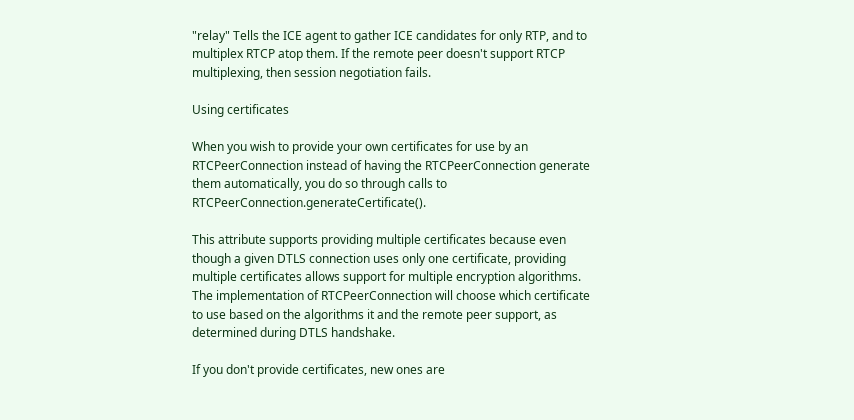"relay" Tells the ICE agent to gather ICE candidates for only RTP, and to multiplex RTCP atop them. If the remote peer doesn't support RTCP multiplexing, then session negotiation fails.

Using certificates

When you wish to provide your own certificates for use by an RTCPeerConnection instead of having the RTCPeerConnection generate them automatically, you do so through calls to RTCPeerConnection.generateCertificate().

This attribute supports providing multiple certificates because even though a given DTLS connection uses only one certificate, providing multiple certificates allows support for multiple encryption algorithms. The implementation of RTCPeerConnection will choose which certificate to use based on the algorithms it and the remote peer support, as determined during DTLS handshake.

If you don't provide certificates, new ones are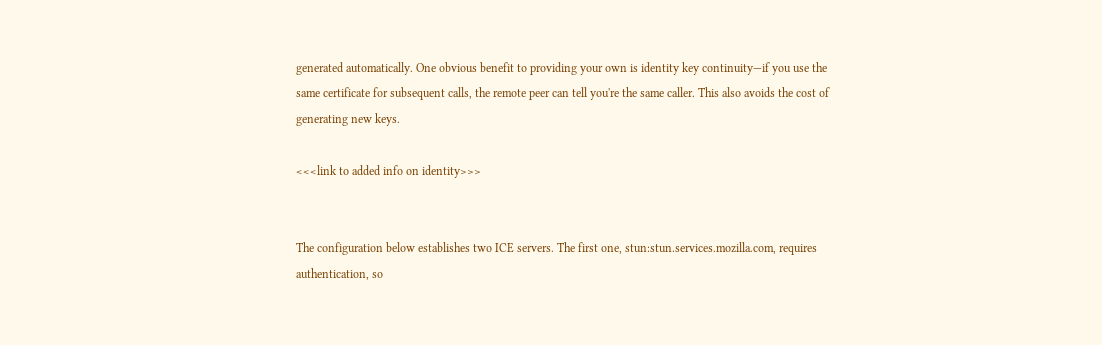generated automatically. One obvious benefit to providing your own is identity key continuity—if you use the same certificate for subsequent calls, the remote peer can tell you're the same caller. This also avoids the cost of generating new keys.

<<<link to added info on identity>>>


The configuration below establishes two ICE servers. The first one, stun:stun.services.mozilla.com, requires authentication, so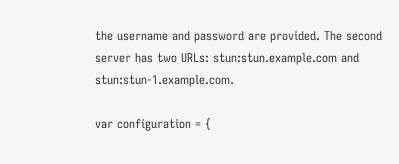the username and password are provided. The second server has two URLs: stun:stun.example.com and stun:stun-1.example.com.

var configuration = {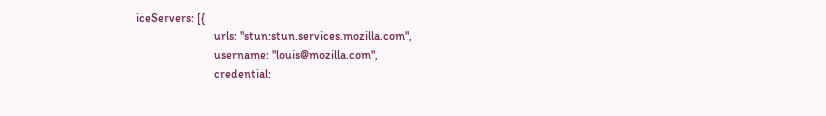iceServers: [{
                          urls: "stun:stun.services.mozilla.com",
                          username: "louis@mozilla.com",
                          credential: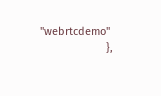"webrtcdemo"
                      },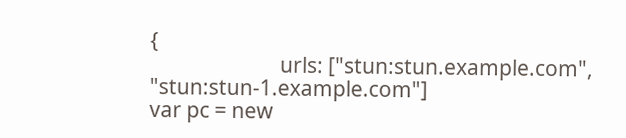{
                          urls: ["stun:stun.example.com", "stun:stun-1.example.com"]
var pc = new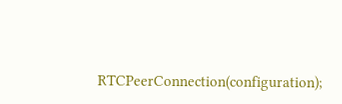RTCPeerConnection(configuration);